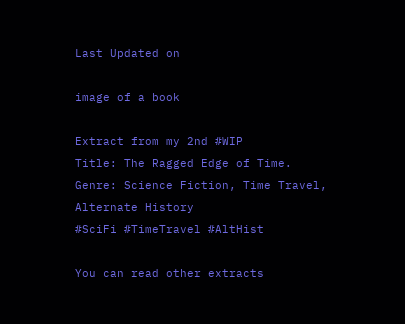Last Updated on

image of a book

Extract from my 2nd #WIP
Title: The Ragged Edge of Time.
Genre: Science Fiction, Time Travel, Alternate History
#SciFi #TimeTravel #AltHist

You can read other extracts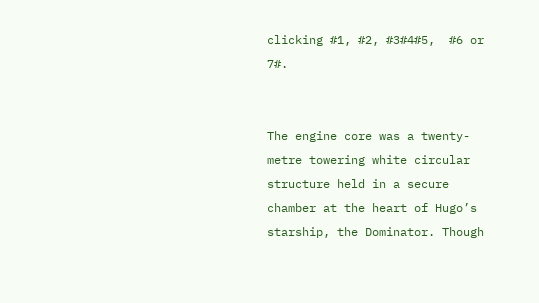clicking #1, #2, #3#4#5,  #6 or 7#.


The engine core was a twenty-metre towering white circular structure held in a secure chamber at the heart of Hugo’s starship, the Dominator. Though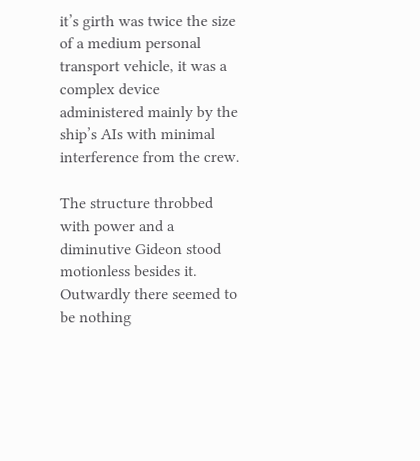it’s girth was twice the size of a medium personal transport vehicle, it was a complex device administered mainly by the ship’s AIs with minimal interference from the crew.

The structure throbbed with power and a diminutive Gideon stood motionless besides it. Outwardly there seemed to be nothing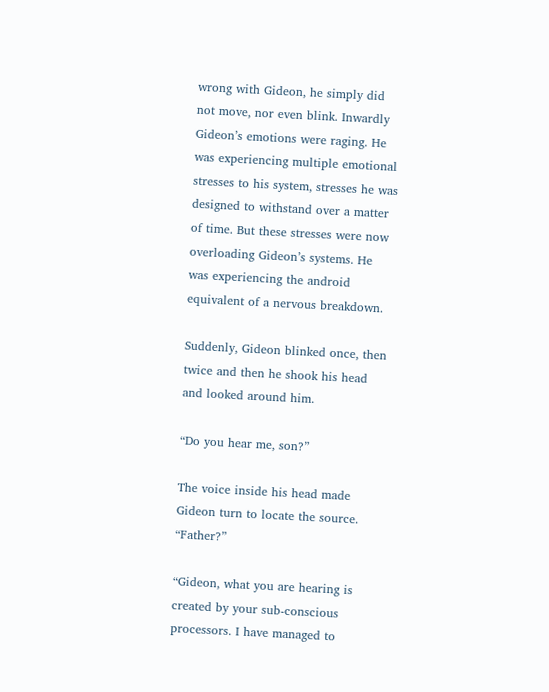wrong with Gideon, he simply did not move, nor even blink. Inwardly Gideon’s emotions were raging. He was experiencing multiple emotional stresses to his system, stresses he was designed to withstand over a matter of time. But these stresses were now overloading Gideon’s systems. He was experiencing the android equivalent of a nervous breakdown.

Suddenly, Gideon blinked once, then twice and then he shook his head and looked around him.

“Do you hear me, son?”

The voice inside his head made Gideon turn to locate the source. “Father?”

“Gideon, what you are hearing is created by your sub-conscious processors. I have managed to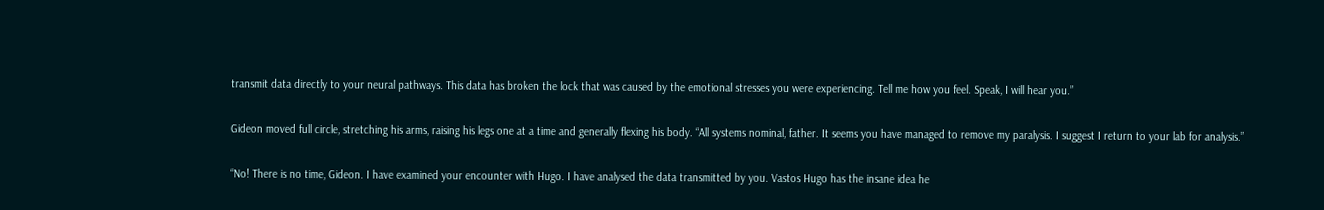transmit data directly to your neural pathways. This data has broken the lock that was caused by the emotional stresses you were experiencing. Tell me how you feel. Speak, I will hear you.”

Gideon moved full circle, stretching his arms, raising his legs one at a time and generally flexing his body. “All systems nominal, father. It seems you have managed to remove my paralysis. I suggest I return to your lab for analysis.”

“No! There is no time, Gideon. I have examined your encounter with Hugo. I have analysed the data transmitted by you. Vastos Hugo has the insane idea he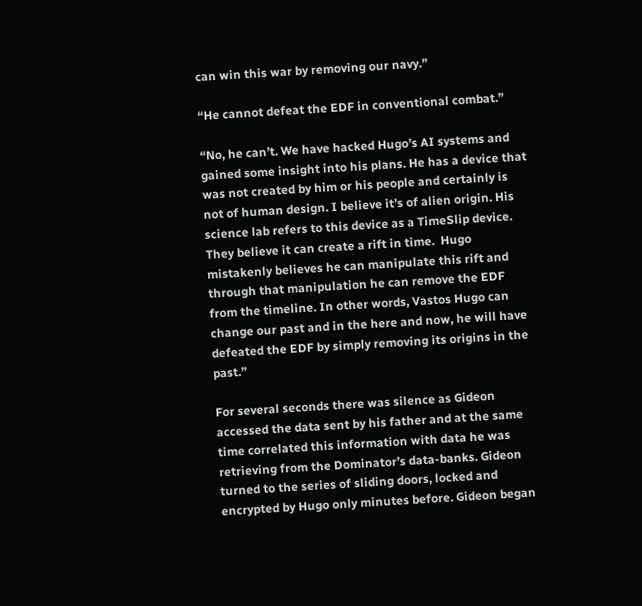can win this war by removing our navy.”

“He cannot defeat the EDF in conventional combat.”

“No, he can’t. We have hacked Hugo’s AI systems and gained some insight into his plans. He has a device that was not created by him or his people and certainly is not of human design. I believe it’s of alien origin. His science lab refers to this device as a TimeSlip device. They believe it can create a rift in time.  Hugo mistakenly believes he can manipulate this rift and through that manipulation he can remove the EDF from the timeline. In other words, Vastos Hugo can change our past and in the here and now, he will have defeated the EDF by simply removing its origins in the past.”

For several seconds there was silence as Gideon accessed the data sent by his father and at the same time correlated this information with data he was retrieving from the Dominator’s data-banks. Gideon turned to the series of sliding doors, locked and encrypted by Hugo only minutes before. Gideon began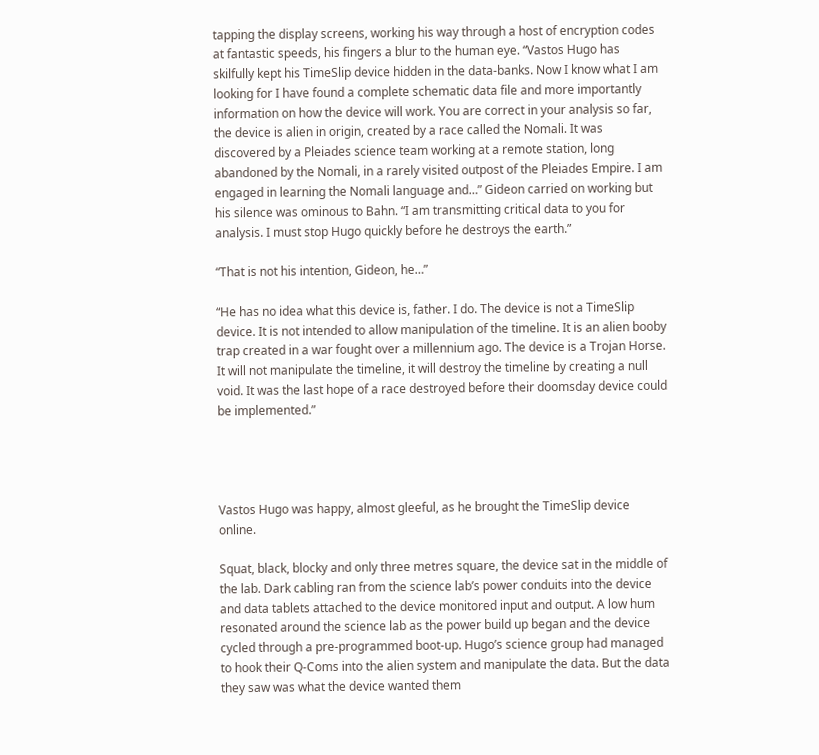tapping the display screens, working his way through a host of encryption codes at fantastic speeds, his fingers a blur to the human eye. “Vastos Hugo has skilfully kept his TimeSlip device hidden in the data-banks. Now I know what I am looking for I have found a complete schematic data file and more importantly information on how the device will work. You are correct in your analysis so far, the device is alien in origin, created by a race called the Nomali. It was discovered by a Pleiades science team working at a remote station, long abandoned by the Nomali, in a rarely visited outpost of the Pleiades Empire. I am engaged in learning the Nomali language and…” Gideon carried on working but his silence was ominous to Bahn. “I am transmitting critical data to you for analysis. I must stop Hugo quickly before he destroys the earth.”

“That is not his intention, Gideon, he…”

“He has no idea what this device is, father. I do. The device is not a TimeSlip device. It is not intended to allow manipulation of the timeline. It is an alien booby trap created in a war fought over a millennium ago. The device is a Trojan Horse. It will not manipulate the timeline, it will destroy the timeline by creating a null void. It was the last hope of a race destroyed before their doomsday device could be implemented.”




Vastos Hugo was happy, almost gleeful, as he brought the TimeSlip device online.

Squat, black, blocky and only three metres square, the device sat in the middle of the lab. Dark cabling ran from the science lab’s power conduits into the device and data tablets attached to the device monitored input and output. A low hum resonated around the science lab as the power build up began and the device cycled through a pre-programmed boot-up. Hugo’s science group had managed to hook their Q-Coms into the alien system and manipulate the data. But the data they saw was what the device wanted them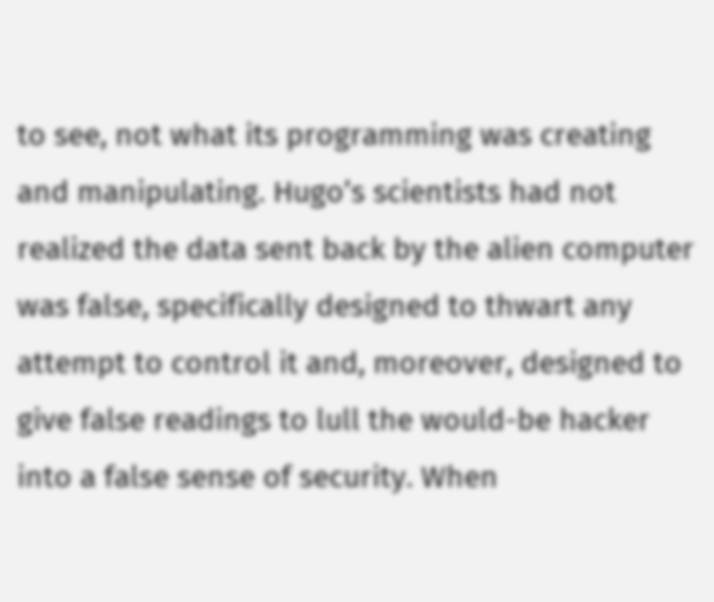to see, not what its programming was creating and manipulating. Hugo’s scientists had not realized the data sent back by the alien computer was false, specifically designed to thwart any attempt to control it and, moreover, designed to give false readings to lull the would-be hacker into a false sense of security. When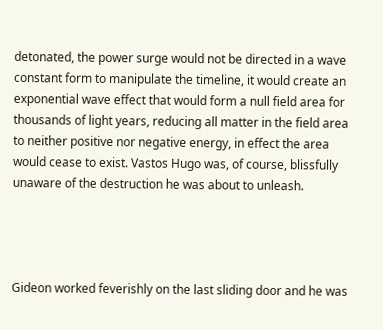detonated, the power surge would not be directed in a wave constant form to manipulate the timeline, it would create an exponential wave effect that would form a null field area for thousands of light years, reducing all matter in the field area to neither positive nor negative energy, in effect the area would cease to exist. Vastos Hugo was, of course, blissfully unaware of the destruction he was about to unleash.




Gideon worked feverishly on the last sliding door and he was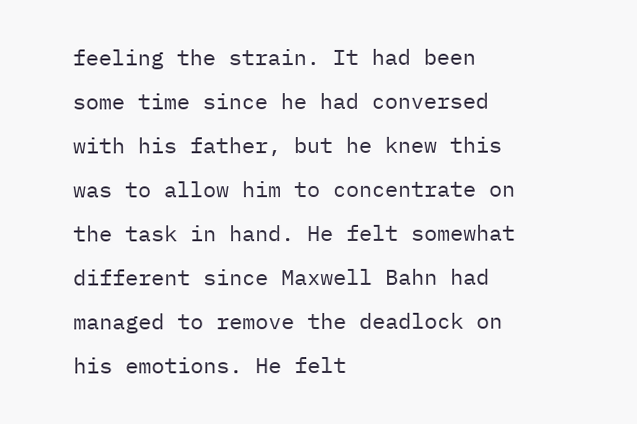feeling the strain. It had been some time since he had conversed with his father, but he knew this was to allow him to concentrate on the task in hand. He felt somewhat different since Maxwell Bahn had managed to remove the deadlock on his emotions. He felt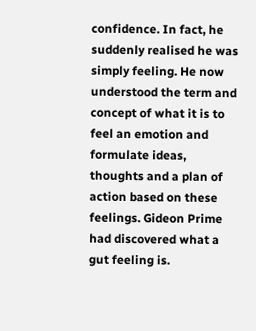confidence. In fact, he suddenly realised he was simply feeling. He now understood the term and concept of what it is to feel an emotion and formulate ideas, thoughts and a plan of action based on these feelings. Gideon Prime had discovered what a gut feeling is.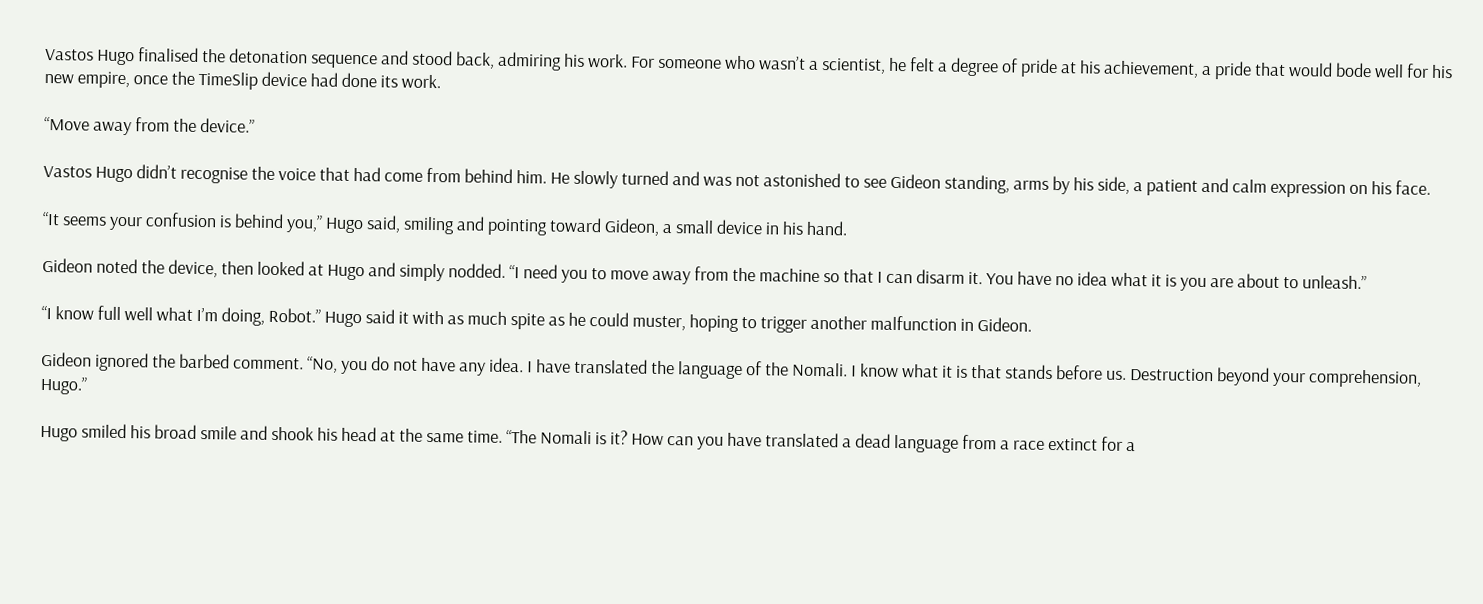Vastos Hugo finalised the detonation sequence and stood back, admiring his work. For someone who wasn’t a scientist, he felt a degree of pride at his achievement, a pride that would bode well for his new empire, once the TimeSlip device had done its work.

“Move away from the device.”

Vastos Hugo didn’t recognise the voice that had come from behind him. He slowly turned and was not astonished to see Gideon standing, arms by his side, a patient and calm expression on his face.

“It seems your confusion is behind you,” Hugo said, smiling and pointing toward Gideon, a small device in his hand.

Gideon noted the device, then looked at Hugo and simply nodded. “I need you to move away from the machine so that I can disarm it. You have no idea what it is you are about to unleash.”

“I know full well what I’m doing, Robot.” Hugo said it with as much spite as he could muster, hoping to trigger another malfunction in Gideon.

Gideon ignored the barbed comment. “No, you do not have any idea. I have translated the language of the Nomali. I know what it is that stands before us. Destruction beyond your comprehension, Hugo.”

Hugo smiled his broad smile and shook his head at the same time. “The Nomali is it? How can you have translated a dead language from a race extinct for a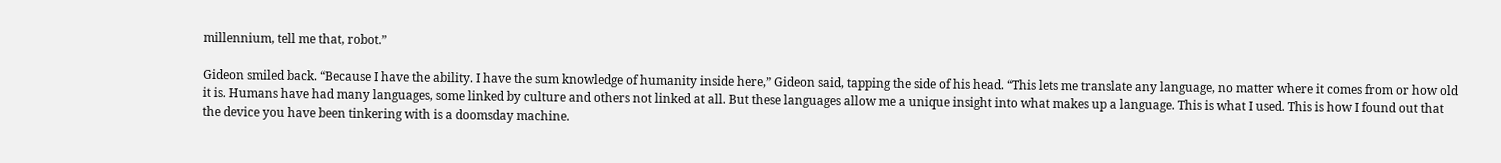millennium, tell me that, robot.”

Gideon smiled back. “Because I have the ability. I have the sum knowledge of humanity inside here,” Gideon said, tapping the side of his head. “This lets me translate any language, no matter where it comes from or how old it is. Humans have had many languages, some linked by culture and others not linked at all. But these languages allow me a unique insight into what makes up a language. This is what I used. This is how I found out that the device you have been tinkering with is a doomsday machine.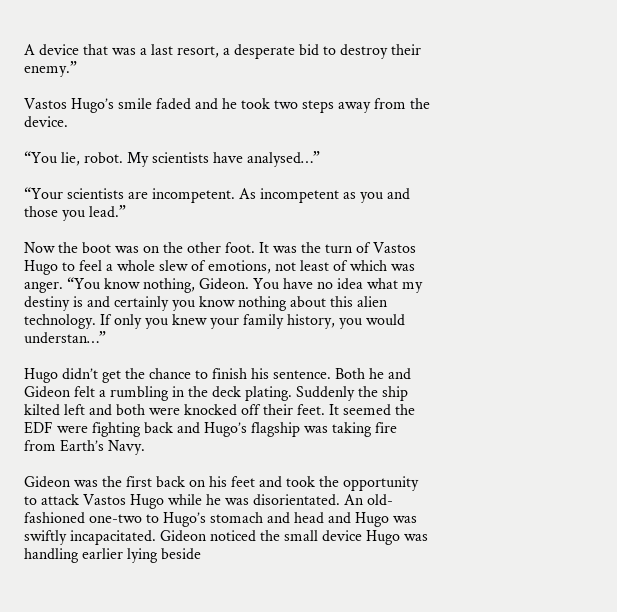A device that was a last resort, a desperate bid to destroy their enemy.”

Vastos Hugo’s smile faded and he took two steps away from the device.

“You lie, robot. My scientists have analysed…”

“Your scientists are incompetent. As incompetent as you and those you lead.”

Now the boot was on the other foot. It was the turn of Vastos Hugo to feel a whole slew of emotions, not least of which was anger. “You know nothing, Gideon. You have no idea what my destiny is and certainly you know nothing about this alien technology. If only you knew your family history, you would understan…”

Hugo didn’t get the chance to finish his sentence. Both he and Gideon felt a rumbling in the deck plating. Suddenly the ship kilted left and both were knocked off their feet. It seemed the EDF were fighting back and Hugo’s flagship was taking fire from Earth’s Navy.

Gideon was the first back on his feet and took the opportunity to attack Vastos Hugo while he was disorientated. An old-fashioned one-two to Hugo’s stomach and head and Hugo was swiftly incapacitated. Gideon noticed the small device Hugo was handling earlier lying beside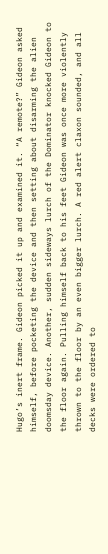Hugo’s inert frame. Gideon picked it up and examined it. “A remote?” Gideon asked himself, before pocketing the device and then setting about disarming the alien doomsday device. Another, sudden sideways lurch of the Dominator knocked Gideon to the floor again. Pulling himself back to his feet Gideon was once more violently thrown to the floor by an even bigger lurch. A red alert claxon sounded, and all decks were ordered to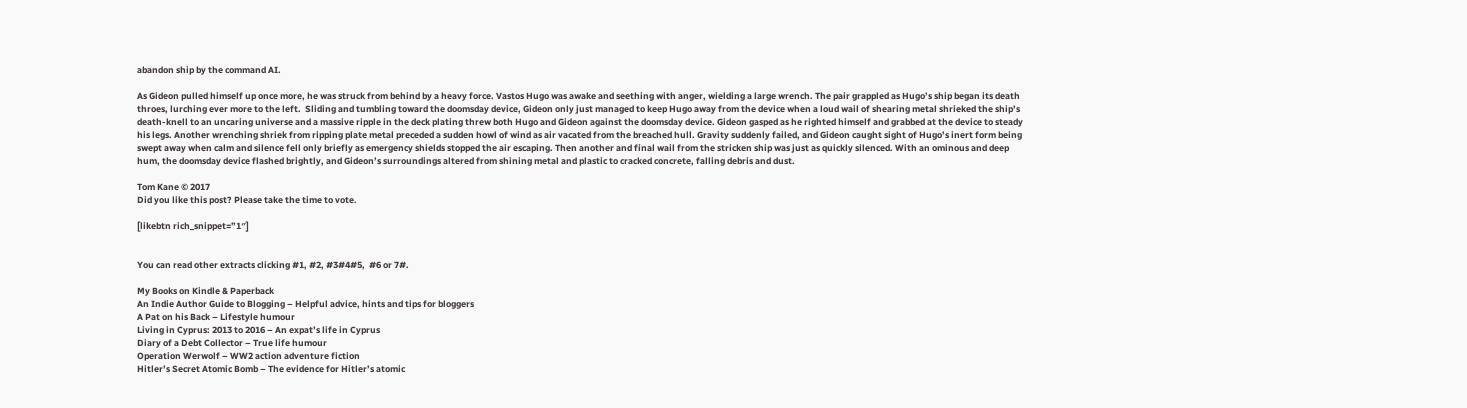abandon ship by the command AI.

As Gideon pulled himself up once more, he was struck from behind by a heavy force. Vastos Hugo was awake and seething with anger, wielding a large wrench. The pair grappled as Hugo’s ship began its death throes, lurching ever more to the left.  Sliding and tumbling toward the doomsday device, Gideon only just managed to keep Hugo away from the device when a loud wail of shearing metal shrieked the ship’s death-knell to an uncaring universe and a massive ripple in the deck plating threw both Hugo and Gideon against the doomsday device. Gideon gasped as he righted himself and grabbed at the device to steady his legs. Another wrenching shriek from ripping plate metal preceded a sudden howl of wind as air vacated from the breached hull. Gravity suddenly failed, and Gideon caught sight of Hugo’s inert form being swept away when calm and silence fell only briefly as emergency shields stopped the air escaping. Then another and final wail from the stricken ship was just as quickly silenced. With an ominous and deep hum, the doomsday device flashed brightly, and Gideon’s surroundings altered from shining metal and plastic to cracked concrete, falling debris and dust.

Tom Kane © 2017
Did you like this post? Please take the time to vote.

[likebtn rich_snippet=”1″]


You can read other extracts clicking #1, #2, #3#4#5,  #6 or 7#.

My Books on Kindle & Paperback
An Indie Author Guide to Blogging – Helpful advice, hints and tips for bloggers
A Pat on his Back – Lifestyle humour
Living in Cyprus: 2013 to 2016 – An expat’s life in Cyprus
Diary of a Debt Collector – True life humour
Operation Werwolf – WW2 action adventure fiction
Hitler’s Secret Atomic Bomb – The evidence for Hitler’s atomic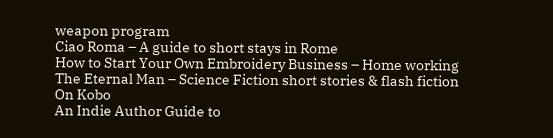weapon program
Ciao Roma – A guide to short stays in Rome
How to Start Your Own Embroidery Business – Home working
The Eternal Man – Science Fiction short stories & flash fiction
On Kobo
An Indie Author Guide to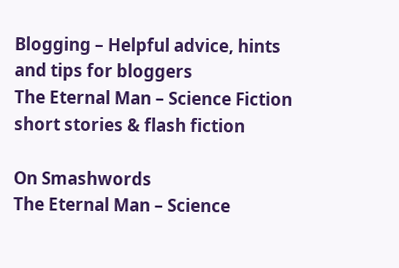Blogging – Helpful advice, hints and tips for bloggers
The Eternal Man – Science Fiction short stories & flash fiction

On Smashwords
The Eternal Man – Science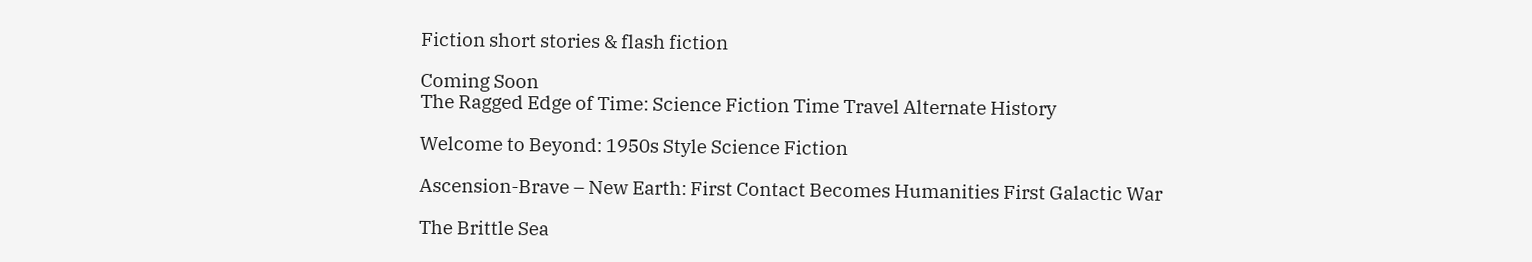Fiction short stories & flash fiction

Coming Soon
The Ragged Edge of Time: Science Fiction Time Travel Alternate History

Welcome to Beyond: 1950s Style Science Fiction

Ascension-Brave – New Earth: First Contact Becomes Humanities First Galactic War

The Brittle Sea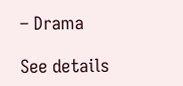– Drama

See details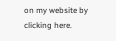on my website by clicking here.